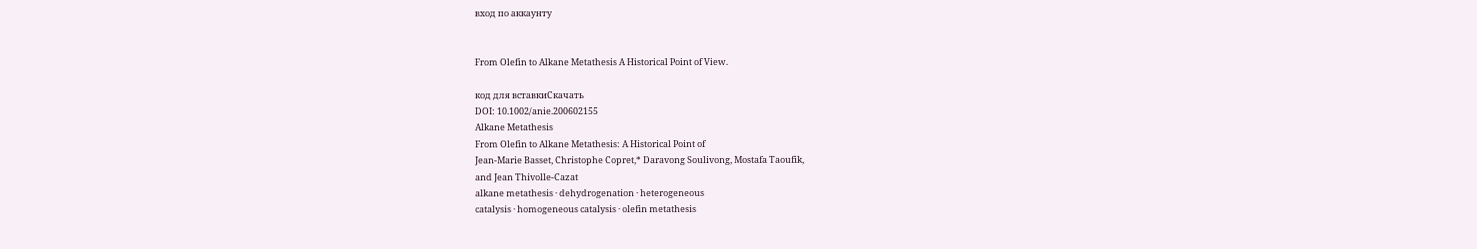вход по аккаунту


From Olefin to Alkane Metathesis A Historical Point of View.

код для вставкиСкачать
DOI: 10.1002/anie.200602155
Alkane Metathesis
From Olefin to Alkane Metathesis: A Historical Point of
Jean-Marie Basset, Christophe Copret,* Daravong Soulivong, Mostafa Taoufik,
and Jean Thivolle-Cazat
alkane metathesis · dehydrogenation · heterogeneous
catalysis · homogeneous catalysis · olefin metathesis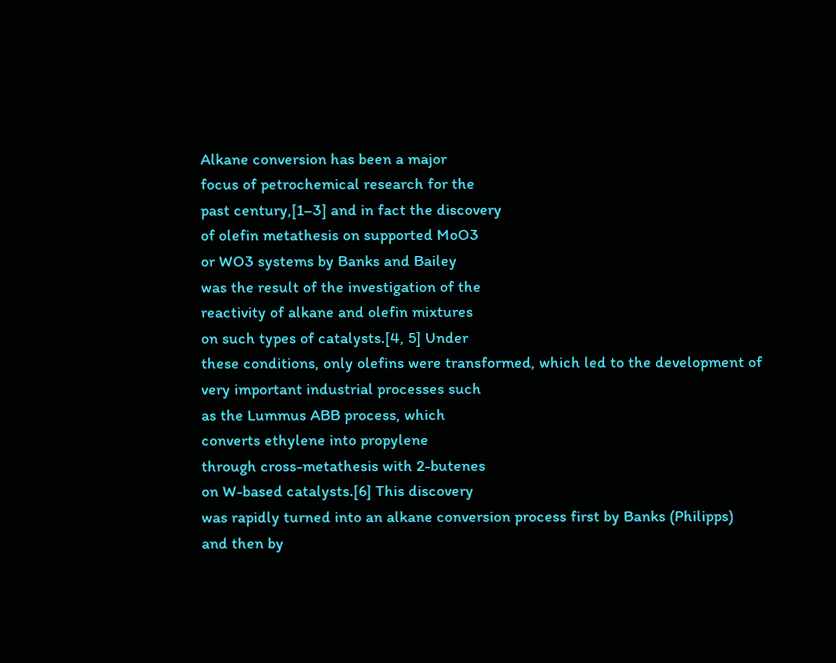Alkane conversion has been a major
focus of petrochemical research for the
past century,[1–3] and in fact the discovery
of olefin metathesis on supported MoO3
or WO3 systems by Banks and Bailey
was the result of the investigation of the
reactivity of alkane and olefin mixtures
on such types of catalysts.[4, 5] Under
these conditions, only olefins were transformed, which led to the development of
very important industrial processes such
as the Lummus ABB process, which
converts ethylene into propylene
through cross-metathesis with 2-butenes
on W-based catalysts.[6] This discovery
was rapidly turned into an alkane conversion process first by Banks (Philipps)
and then by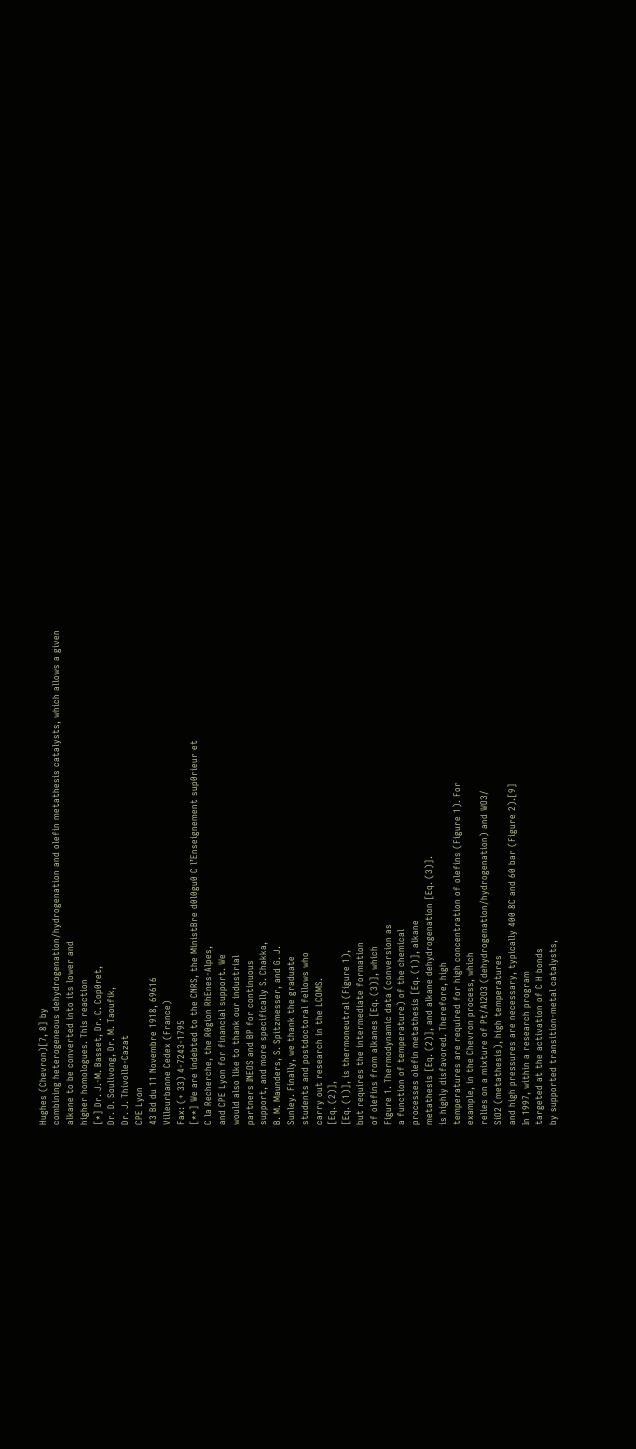Hughes (Chevron)[7, 8] by
combining heterogeneous dehydrogenation/hydrogenation and olefin metathesis catalysts, which allows a given
alkane to be converted into its lower and
higher homologues. This reaction
[*] Dr. J.-M. Basset, Dr. C. Cop0ret,
Dr. D. Soulivong, Dr. M. Taoufik,
Dr. J. Thivolle-Cazat
CPE Lyon
43 Bd du 11 Novembre 1918, 69616
Villeurbanne Cedex (France)
Fax: (+ 33) 4-7243-1795
[**] We are indebted to the CNRS, the MinistBre d0l0gu0 C l’Enseignement sup0rieur et
C la Recherche, the R0gion RhEnes-Alpes,
and CPE Lyon for financial support. We
would also like to thank our industrial
partners INEOS and BP for continuous
support, and more specifically S. Chakka,
B. M. Maunders, S. Spitzmesser, and G. J.
Sunley. Finally, we thank the graduate
students and postdoctoral fellows who
carry out research in the LCOMS.
[Eq. (2)],
[Eq. (1)], is thermoneutral (Figure 1),
but requires the intermediate formation
of olefins from alkanes [Eq. (3)], which
Figure 1. Thermodynamic data (conversion as
a function of temperature) of the chemical
processes olefin metathesis [Eq. (1)], alkane
metathesis [Eq. (2)], and alkane dehydrogenation [Eq. (3)].
is highly disfavored. Therefore, high
temperatures are required for high concentration of olefins (Figure 1). For
example, in the Chevron process, which
relies on a mixture of Pt/Al2O3 (dehydrogenation/hydrogenation) and WO3/
SiO2 (metathesis), high temperatures
and high pressures are necessary, typically 400 8C and 60 bar (Figure 2).[9]
In 1997, within a research program
targeted at the activation of C H bonds
by supported transition-metal catalysts,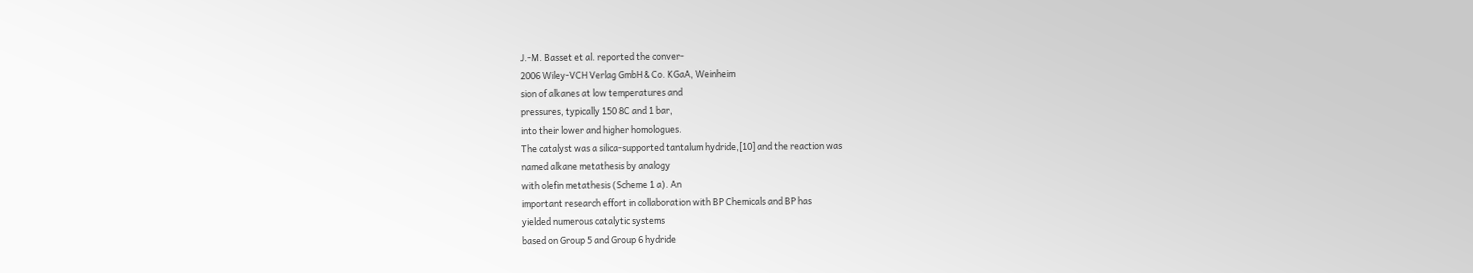J.-M. Basset et al. reported the conver-
2006 Wiley-VCH Verlag GmbH & Co. KGaA, Weinheim
sion of alkanes at low temperatures and
pressures, typically 150 8C and 1 bar,
into their lower and higher homologues.
The catalyst was a silica-supported tantalum hydride,[10] and the reaction was
named alkane metathesis by analogy
with olefin metathesis (Scheme 1 a). An
important research effort in collaboration with BP Chemicals and BP has
yielded numerous catalytic systems
based on Group 5 and Group 6 hydride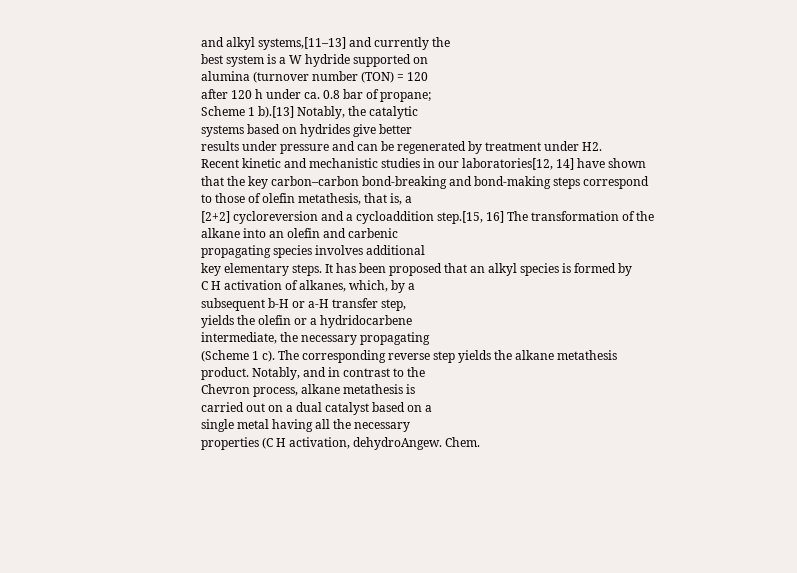and alkyl systems,[11–13] and currently the
best system is a W hydride supported on
alumina (turnover number (TON) = 120
after 120 h under ca. 0.8 bar of propane;
Scheme 1 b).[13] Notably, the catalytic
systems based on hydrides give better
results under pressure and can be regenerated by treatment under H2.
Recent kinetic and mechanistic studies in our laboratories[12, 14] have shown
that the key carbon–carbon bond-breaking and bond-making steps correspond
to those of olefin metathesis, that is, a
[2+2] cycloreversion and a cycloaddition step.[15, 16] The transformation of the
alkane into an olefin and carbenic
propagating species involves additional
key elementary steps. It has been proposed that an alkyl species is formed by
C H activation of alkanes, which, by a
subsequent b-H or a-H transfer step,
yields the olefin or a hydridocarbene
intermediate, the necessary propagating
(Scheme 1 c). The corresponding reverse step yields the alkane metathesis
product. Notably, and in contrast to the
Chevron process, alkane metathesis is
carried out on a dual catalyst based on a
single metal having all the necessary
properties (C H activation, dehydroAngew. Chem.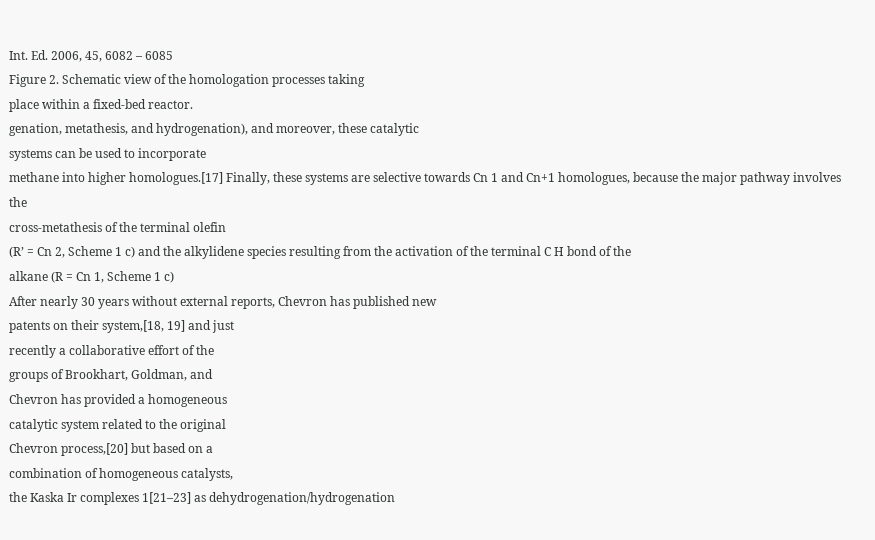Int. Ed. 2006, 45, 6082 – 6085
Figure 2. Schematic view of the homologation processes taking
place within a fixed-bed reactor.
genation, metathesis, and hydrogenation), and moreover, these catalytic
systems can be used to incorporate
methane into higher homologues.[17] Finally, these systems are selective towards Cn 1 and Cn+1 homologues, because the major pathway involves the
cross-metathesis of the terminal olefin
(R’ = Cn 2, Scheme 1 c) and the alkylidene species resulting from the activation of the terminal C H bond of the
alkane (R = Cn 1, Scheme 1 c)
After nearly 30 years without external reports, Chevron has published new
patents on their system,[18, 19] and just
recently a collaborative effort of the
groups of Brookhart, Goldman, and
Chevron has provided a homogeneous
catalytic system related to the original
Chevron process,[20] but based on a
combination of homogeneous catalysts,
the Kaska Ir complexes 1[21–23] as dehydrogenation/hydrogenation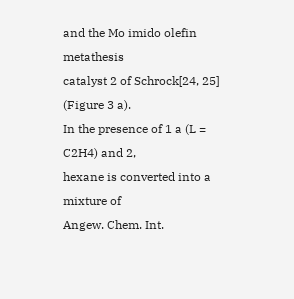and the Mo imido olefin metathesis
catalyst 2 of Schrock[24, 25] (Figure 3 a).
In the presence of 1 a (L = C2H4) and 2,
hexane is converted into a mixture of
Angew. Chem. Int.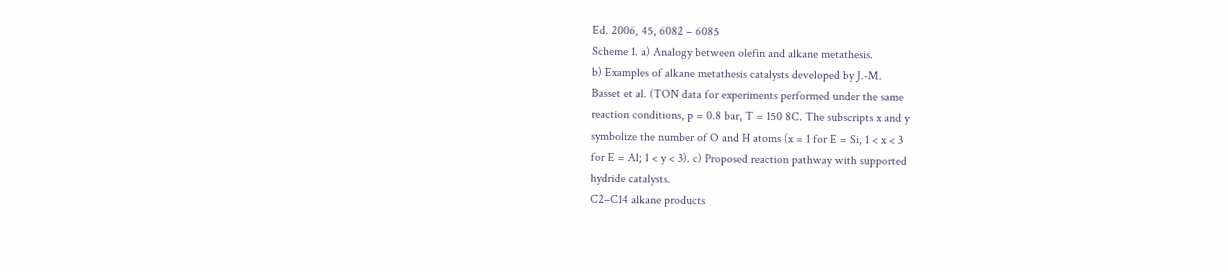Ed. 2006, 45, 6082 – 6085
Scheme 1. a) Analogy between olefin and alkane metathesis.
b) Examples of alkane metathesis catalysts developed by J.-M.
Basset et al. (TON data for experiments performed under the same
reaction conditions, p = 0.8 bar, T = 150 8C. The subscripts x and y
symbolize the number of O and H atoms (x = 1 for E = Si, 1 < x < 3
for E = Al; 1 < y < 3). c) Proposed reaction pathway with supported
hydride catalysts.
C2–C14 alkane products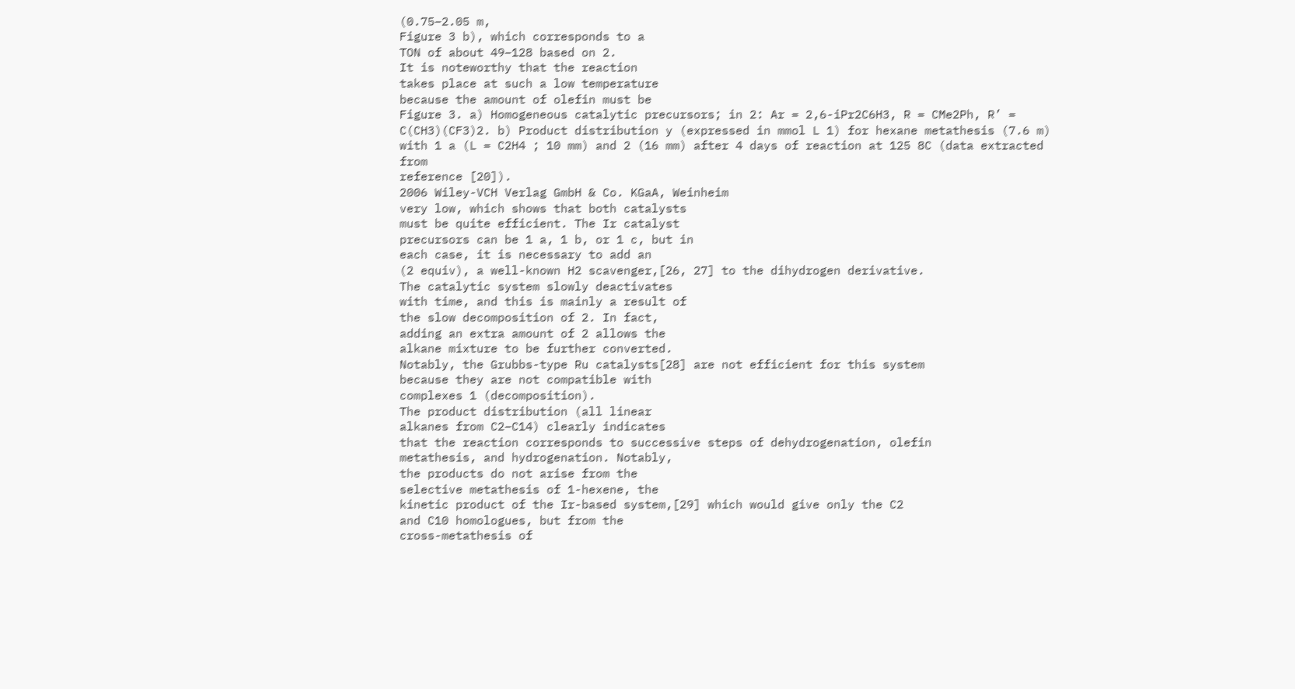(0.75–2.05 m,
Figure 3 b), which corresponds to a
TON of about 49–128 based on 2.
It is noteworthy that the reaction
takes place at such a low temperature
because the amount of olefin must be
Figure 3. a) Homogeneous catalytic precursors; in 2: Ar = 2,6-iPr2C6H3, R = CMe2Ph, R’ =
C(CH3)(CF3)2. b) Product distribution y (expressed in mmol L 1) for hexane metathesis (7.6 m)
with 1 a (L = C2H4 ; 10 mm) and 2 (16 mm) after 4 days of reaction at 125 8C (data extracted from
reference [20]).
2006 Wiley-VCH Verlag GmbH & Co. KGaA, Weinheim
very low, which shows that both catalysts
must be quite efficient. The Ir catalyst
precursors can be 1 a, 1 b, or 1 c, but in
each case, it is necessary to add an
(2 equiv), a well-known H2 scavenger,[26, 27] to the dihydrogen derivative.
The catalytic system slowly deactivates
with time, and this is mainly a result of
the slow decomposition of 2. In fact,
adding an extra amount of 2 allows the
alkane mixture to be further converted.
Notably, the Grubbs-type Ru catalysts[28] are not efficient for this system
because they are not compatible with
complexes 1 (decomposition).
The product distribution (all linear
alkanes from C2–C14) clearly indicates
that the reaction corresponds to successive steps of dehydrogenation, olefin
metathesis, and hydrogenation. Notably,
the products do not arise from the
selective metathesis of 1-hexene, the
kinetic product of the Ir-based system,[29] which would give only the C2
and C10 homologues, but from the
cross-metathesis of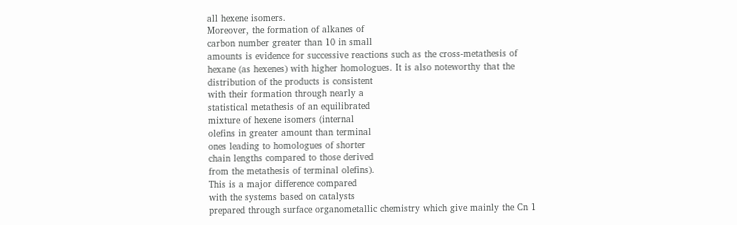all hexene isomers.
Moreover, the formation of alkanes of
carbon number greater than 10 in small
amounts is evidence for successive reactions such as the cross-metathesis of
hexane (as hexenes) with higher homologues. It is also noteworthy that the
distribution of the products is consistent
with their formation through nearly a
statistical metathesis of an equilibrated
mixture of hexene isomers (internal
olefins in greater amount than terminal
ones leading to homologues of shorter
chain lengths compared to those derived
from the metathesis of terminal olefins).
This is a major difference compared
with the systems based on catalysts
prepared through surface organometallic chemistry which give mainly the Cn 1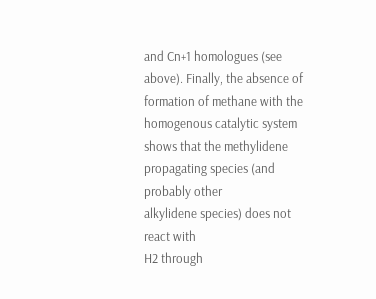and Cn+1 homologues (see above). Finally, the absence of formation of methane with the homogenous catalytic system shows that the methylidene propagating species (and probably other
alkylidene species) does not react with
H2 through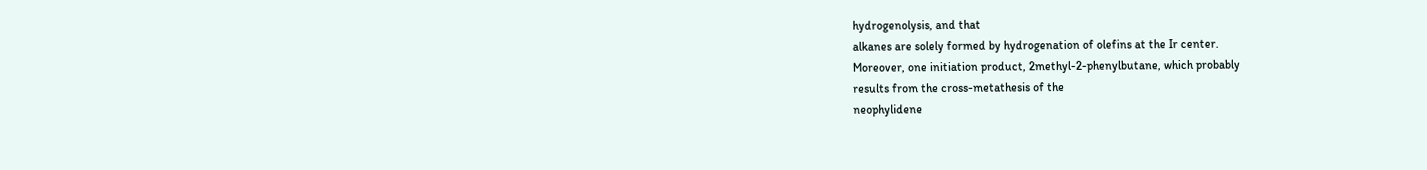hydrogenolysis, and that
alkanes are solely formed by hydrogenation of olefins at the Ir center.
Moreover, one initiation product, 2methyl-2-phenylbutane, which probably
results from the cross-metathesis of the
neophylidene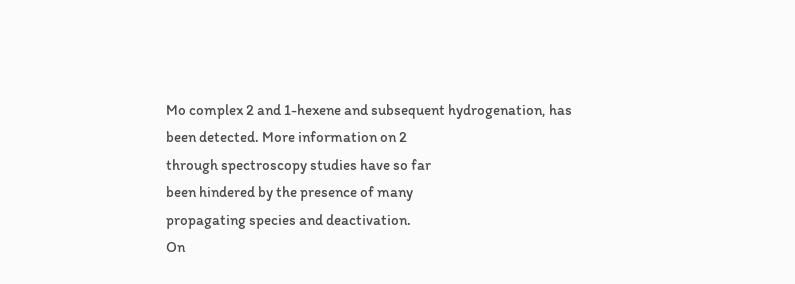Mo complex 2 and 1-hexene and subsequent hydrogenation, has
been detected. More information on 2
through spectroscopy studies have so far
been hindered by the presence of many
propagating species and deactivation.
On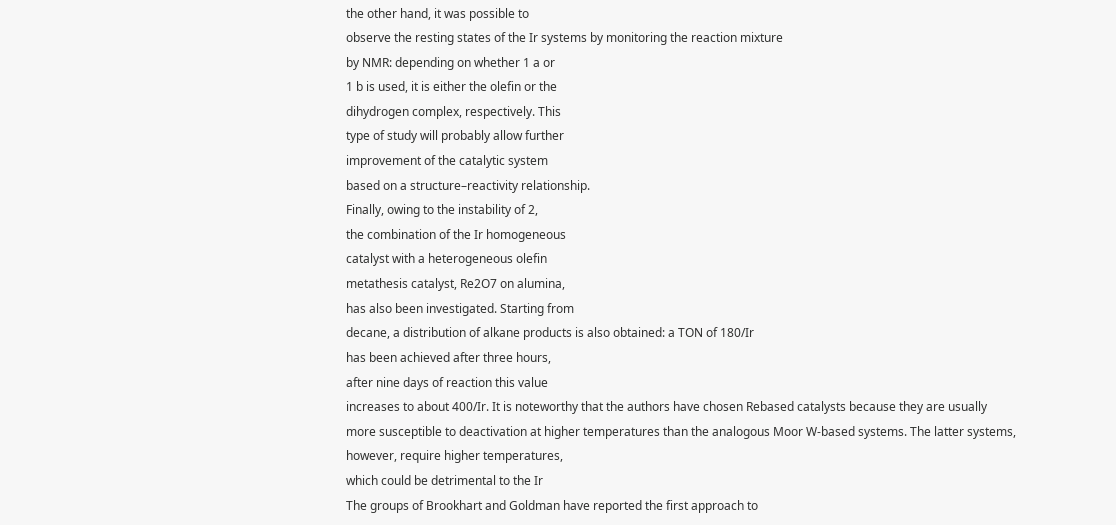the other hand, it was possible to
observe the resting states of the Ir systems by monitoring the reaction mixture
by NMR: depending on whether 1 a or
1 b is used, it is either the olefin or the
dihydrogen complex, respectively. This
type of study will probably allow further
improvement of the catalytic system
based on a structure–reactivity relationship.
Finally, owing to the instability of 2,
the combination of the Ir homogeneous
catalyst with a heterogeneous olefin
metathesis catalyst, Re2O7 on alumina,
has also been investigated. Starting from
decane, a distribution of alkane products is also obtained: a TON of 180/Ir
has been achieved after three hours,
after nine days of reaction this value
increases to about 400/Ir. It is noteworthy that the authors have chosen Rebased catalysts because they are usually
more susceptible to deactivation at higher temperatures than the analogous Moor W-based systems. The latter systems,
however, require higher temperatures,
which could be detrimental to the Ir
The groups of Brookhart and Goldman have reported the first approach to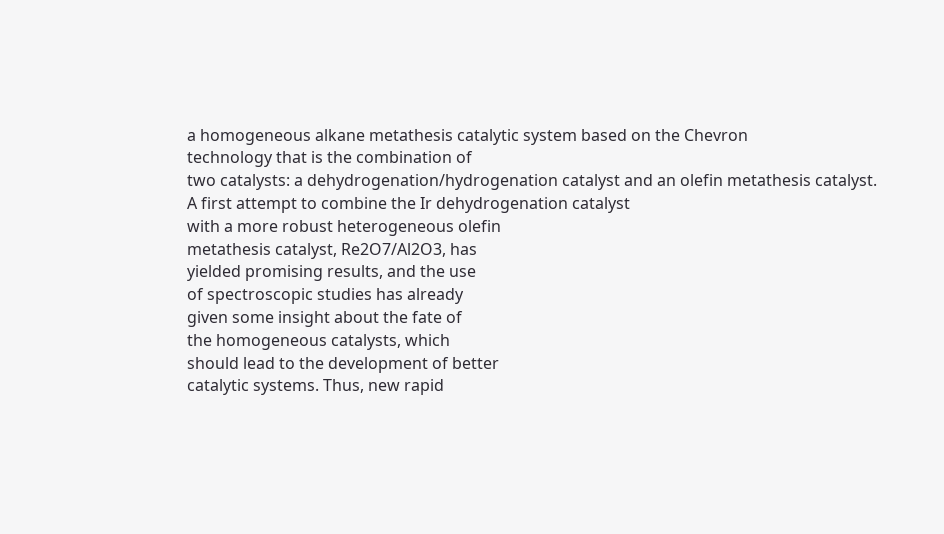a homogeneous alkane metathesis catalytic system based on the Chevron
technology that is the combination of
two catalysts: a dehydrogenation/hydrogenation catalyst and an olefin metathesis catalyst. A first attempt to combine the Ir dehydrogenation catalyst
with a more robust heterogeneous olefin
metathesis catalyst, Re2O7/Al2O3, has
yielded promising results, and the use
of spectroscopic studies has already
given some insight about the fate of
the homogeneous catalysts, which
should lead to the development of better
catalytic systems. Thus, new rapid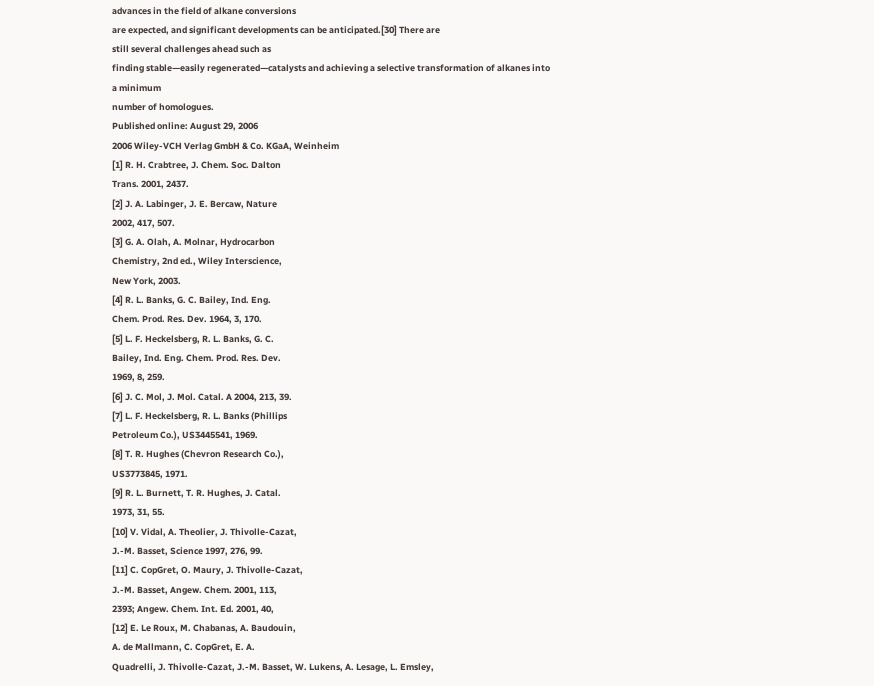advances in the field of alkane conversions
are expected, and significant developments can be anticipated.[30] There are
still several challenges ahead such as
finding stable—easily regenerated—catalysts and achieving a selective transformation of alkanes into a minimum
number of homologues.
Published online: August 29, 2006
2006 Wiley-VCH Verlag GmbH & Co. KGaA, Weinheim
[1] R. H. Crabtree, J. Chem. Soc. Dalton
Trans. 2001, 2437.
[2] J. A. Labinger, J. E. Bercaw, Nature
2002, 417, 507.
[3] G. A. Olah, A. Molnar, Hydrocarbon
Chemistry, 2nd ed., Wiley Interscience,
New York, 2003.
[4] R. L. Banks, G. C. Bailey, Ind. Eng.
Chem. Prod. Res. Dev. 1964, 3, 170.
[5] L. F. Heckelsberg, R. L. Banks, G. C.
Bailey, Ind. Eng. Chem. Prod. Res. Dev.
1969, 8, 259.
[6] J. C. Mol, J. Mol. Catal. A 2004, 213, 39.
[7] L. F. Heckelsberg, R. L. Banks (Phillips
Petroleum Co.), US3445541, 1969.
[8] T. R. Hughes (Chevron Research Co.),
US3773845, 1971.
[9] R. L. Burnett, T. R. Hughes, J. Catal.
1973, 31, 55.
[10] V. Vidal, A. Theolier, J. Thivolle-Cazat,
J.-M. Basset, Science 1997, 276, 99.
[11] C. CopGret, O. Maury, J. Thivolle-Cazat,
J.-M. Basset, Angew. Chem. 2001, 113,
2393; Angew. Chem. Int. Ed. 2001, 40,
[12] E. Le Roux, M. Chabanas, A. Baudouin,
A. de Mallmann, C. CopGret, E. A.
Quadrelli, J. Thivolle-Cazat, J.-M. Basset, W. Lukens, A. Lesage, L. Emsley,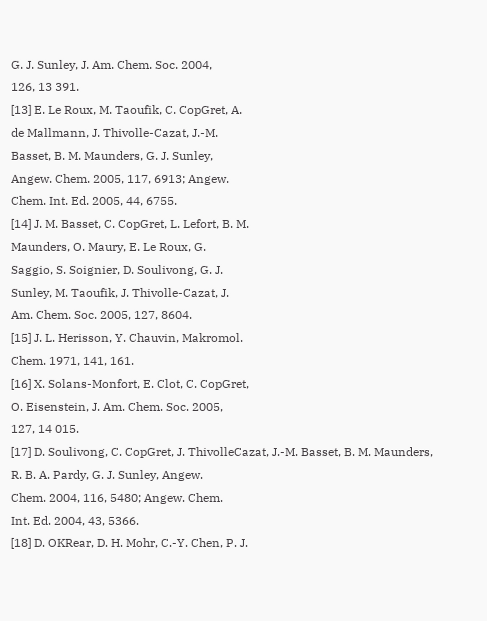G. J. Sunley, J. Am. Chem. Soc. 2004,
126, 13 391.
[13] E. Le Roux, M. Taoufik, C. CopGret, A.
de Mallmann, J. Thivolle-Cazat, J.-M.
Basset, B. M. Maunders, G. J. Sunley,
Angew. Chem. 2005, 117, 6913; Angew.
Chem. Int. Ed. 2005, 44, 6755.
[14] J. M. Basset, C. CopGret, L. Lefort, B. M.
Maunders, O. Maury, E. Le Roux, G.
Saggio, S. Soignier, D. Soulivong, G. J.
Sunley, M. Taoufik, J. Thivolle-Cazat, J.
Am. Chem. Soc. 2005, 127, 8604.
[15] J. L. Herisson, Y. Chauvin, Makromol.
Chem. 1971, 141, 161.
[16] X. Solans-Monfort, E. Clot, C. CopGret,
O. Eisenstein, J. Am. Chem. Soc. 2005,
127, 14 015.
[17] D. Soulivong, C. CopGret, J. ThivolleCazat, J.-M. Basset, B. M. Maunders,
R. B. A. Pardy, G. J. Sunley, Angew.
Chem. 2004, 116, 5480; Angew. Chem.
Int. Ed. 2004, 43, 5366.
[18] D. OKRear, D. H. Mohr, C.-Y. Chen, P. J.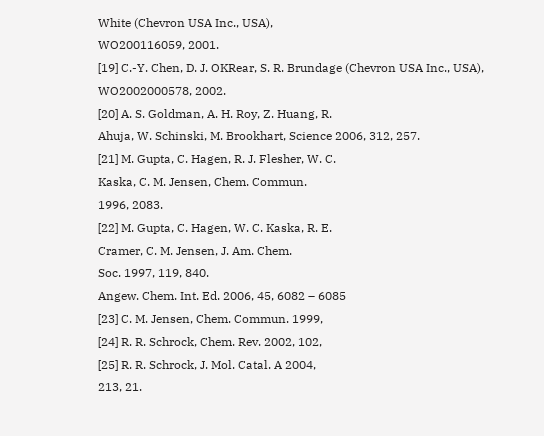White (Chevron USA Inc., USA),
WO200116059, 2001.
[19] C.-Y. Chen, D. J. OKRear, S. R. Brundage (Chevron USA Inc., USA),
WO2002000578, 2002.
[20] A. S. Goldman, A. H. Roy, Z. Huang, R.
Ahuja, W. Schinski, M. Brookhart, Science 2006, 312, 257.
[21] M. Gupta, C. Hagen, R. J. Flesher, W. C.
Kaska, C. M. Jensen, Chem. Commun.
1996, 2083.
[22] M. Gupta, C. Hagen, W. C. Kaska, R. E.
Cramer, C. M. Jensen, J. Am. Chem.
Soc. 1997, 119, 840.
Angew. Chem. Int. Ed. 2006, 45, 6082 – 6085
[23] C. M. Jensen, Chem. Commun. 1999,
[24] R. R. Schrock, Chem. Rev. 2002, 102,
[25] R. R. Schrock, J. Mol. Catal. A 2004,
213, 21.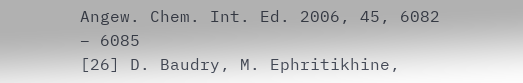Angew. Chem. Int. Ed. 2006, 45, 6082 – 6085
[26] D. Baudry, M. Ephritikhine,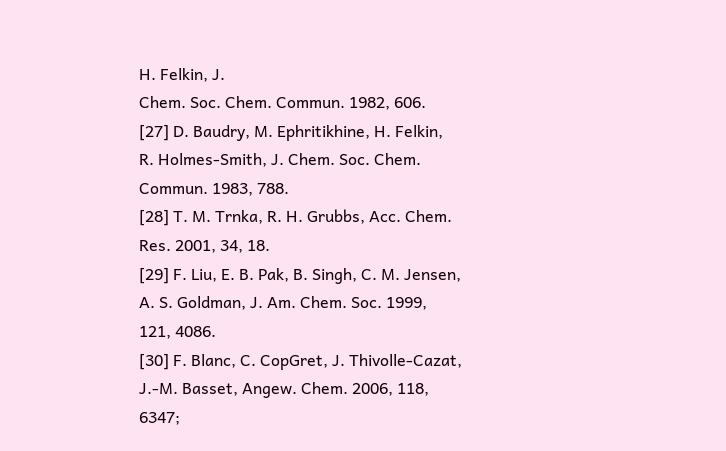H. Felkin, J.
Chem. Soc. Chem. Commun. 1982, 606.
[27] D. Baudry, M. Ephritikhine, H. Felkin,
R. Holmes-Smith, J. Chem. Soc. Chem.
Commun. 1983, 788.
[28] T. M. Trnka, R. H. Grubbs, Acc. Chem.
Res. 2001, 34, 18.
[29] F. Liu, E. B. Pak, B. Singh, C. M. Jensen,
A. S. Goldman, J. Am. Chem. Soc. 1999,
121, 4086.
[30] F. Blanc, C. CopGret, J. Thivolle-Cazat,
J.-M. Basset, Angew. Chem. 2006, 118,
6347;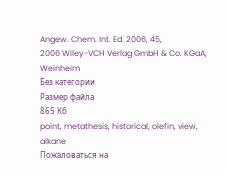Angew. Chem. Int. Ed. 2006, 45,
2006 Wiley-VCH Verlag GmbH & Co. KGaA, Weinheim
Без категории
Размер файла
865 Кб
point, metathesis, historical, olefin, view, alkane
Пожаловаться на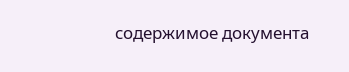содержимое документа